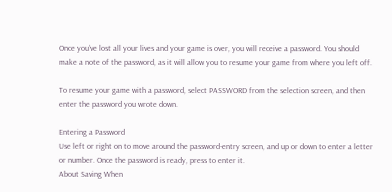Once you’ve lost all your lives and your game is over, you will receive a password. You should make a note of the password, as it will allow you to resume your game from where you left off.

To resume your game with a password, select PASSWORD from the selection screen, and then enter the password you wrote down.

Entering a Password
Use left or right on to move around the password-entry screen, and up or down to enter a letter or number. Once the password is ready, press to enter it.
About Saving When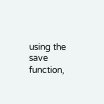using the save function,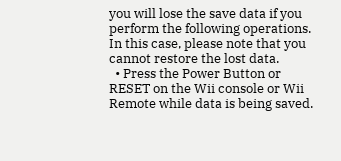you will lose the save data if you perform the following operations. In this case, please note that you cannot restore the lost data.
  • Press the Power Button or RESET on the Wii console or Wii Remote while data is being saved.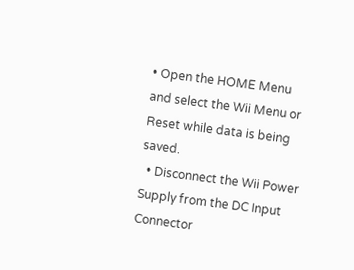• Open the HOME Menu and select the Wii Menu or Reset while data is being saved.
  • Disconnect the Wii Power Supply from the DC Input Connector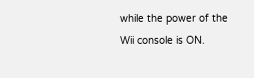while the power of the Wii console is ON.